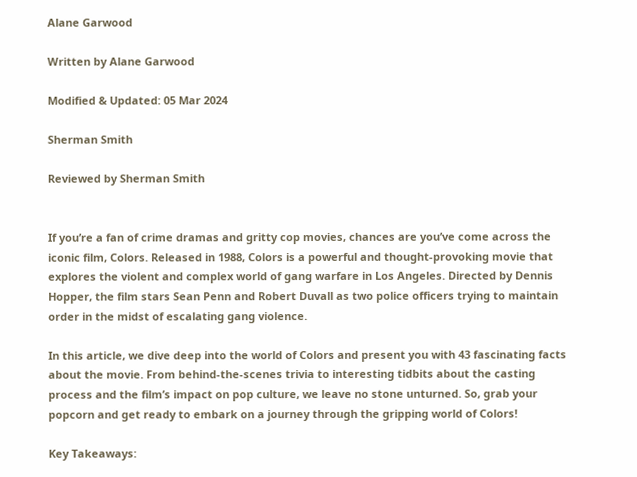Alane Garwood

Written by Alane Garwood

Modified & Updated: 05 Mar 2024

Sherman Smith

Reviewed by Sherman Smith


If you’re a fan of crime dramas and gritty cop movies, chances are you’ve come across the iconic film, Colors. Released in 1988, Colors is a powerful and thought-provoking movie that explores the violent and complex world of gang warfare in Los Angeles. Directed by Dennis Hopper, the film stars Sean Penn and Robert Duvall as two police officers trying to maintain order in the midst of escalating gang violence.

In this article, we dive deep into the world of Colors and present you with 43 fascinating facts about the movie. From behind-the-scenes trivia to interesting tidbits about the casting process and the film’s impact on pop culture, we leave no stone unturned. So, grab your popcorn and get ready to embark on a journey through the gripping world of Colors!

Key Takeaways: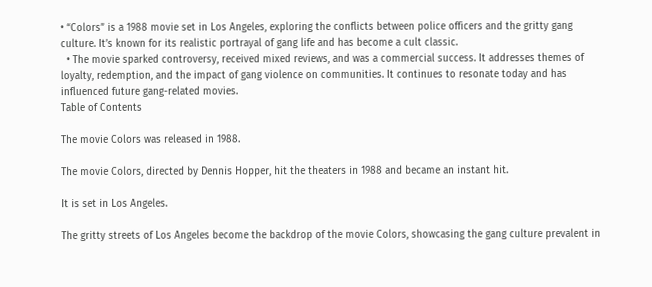• “Colors” is a 1988 movie set in Los Angeles, exploring the conflicts between police officers and the gritty gang culture. It’s known for its realistic portrayal of gang life and has become a cult classic.
  • The movie sparked controversy, received mixed reviews, and was a commercial success. It addresses themes of loyalty, redemption, and the impact of gang violence on communities. It continues to resonate today and has influenced future gang-related movies.
Table of Contents

The movie Colors was released in 1988.

The movie Colors, directed by Dennis Hopper, hit the theaters in 1988 and became an instant hit.

It is set in Los Angeles.

The gritty streets of Los Angeles become the backdrop of the movie Colors, showcasing the gang culture prevalent in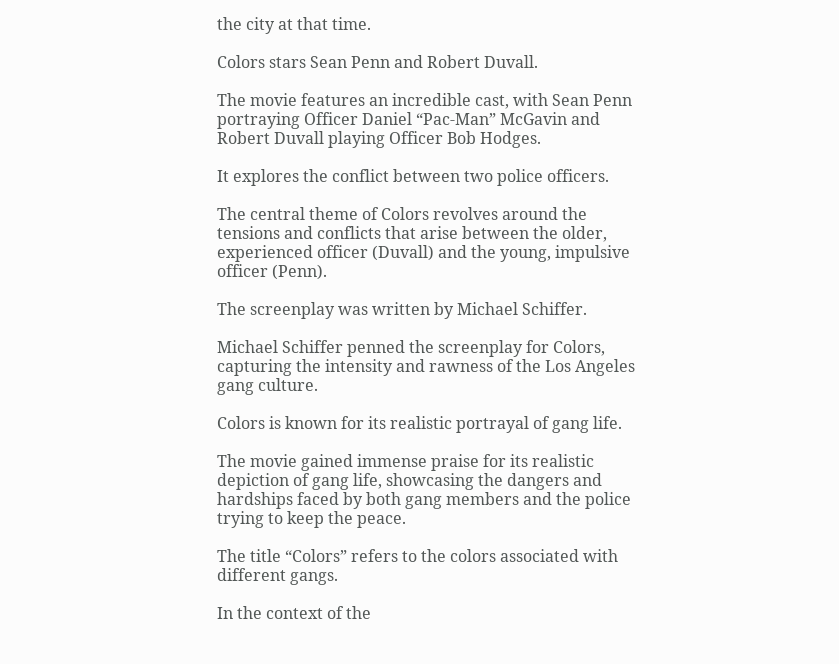the city at that time.

Colors stars Sean Penn and Robert Duvall.

The movie features an incredible cast, with Sean Penn portraying Officer Daniel “Pac-Man” McGavin and Robert Duvall playing Officer Bob Hodges.

It explores the conflict between two police officers.

The central theme of Colors revolves around the tensions and conflicts that arise between the older, experienced officer (Duvall) and the young, impulsive officer (Penn).

The screenplay was written by Michael Schiffer.

Michael Schiffer penned the screenplay for Colors, capturing the intensity and rawness of the Los Angeles gang culture.

Colors is known for its realistic portrayal of gang life.

The movie gained immense praise for its realistic depiction of gang life, showcasing the dangers and hardships faced by both gang members and the police trying to keep the peace.

The title “Colors” refers to the colors associated with different gangs.

In the context of the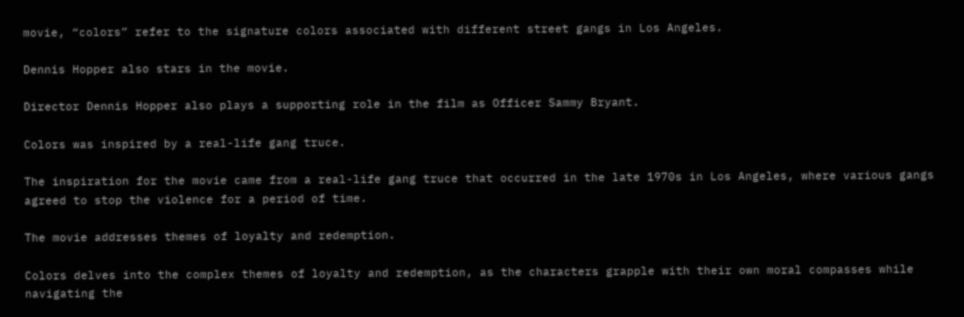movie, “colors” refer to the signature colors associated with different street gangs in Los Angeles.

Dennis Hopper also stars in the movie.

Director Dennis Hopper also plays a supporting role in the film as Officer Sammy Bryant.

Colors was inspired by a real-life gang truce.

The inspiration for the movie came from a real-life gang truce that occurred in the late 1970s in Los Angeles, where various gangs agreed to stop the violence for a period of time.

The movie addresses themes of loyalty and redemption.

Colors delves into the complex themes of loyalty and redemption, as the characters grapple with their own moral compasses while navigating the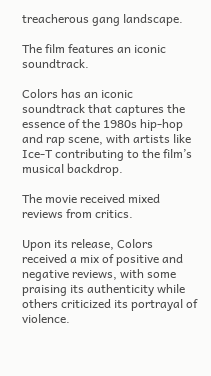treacherous gang landscape.

The film features an iconic soundtrack.

Colors has an iconic soundtrack that captures the essence of the 1980s hip-hop and rap scene, with artists like Ice-T contributing to the film’s musical backdrop.

The movie received mixed reviews from critics.

Upon its release, Colors received a mix of positive and negative reviews, with some praising its authenticity while others criticized its portrayal of violence.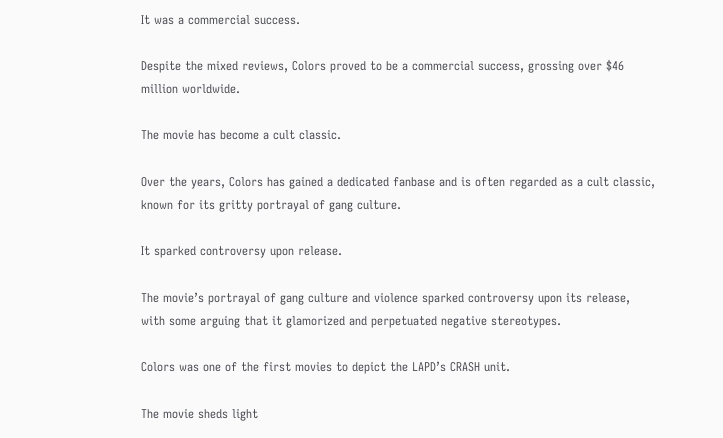It was a commercial success.

Despite the mixed reviews, Colors proved to be a commercial success, grossing over $46 million worldwide.

The movie has become a cult classic.

Over the years, Colors has gained a dedicated fanbase and is often regarded as a cult classic, known for its gritty portrayal of gang culture.

It sparked controversy upon release.

The movie’s portrayal of gang culture and violence sparked controversy upon its release, with some arguing that it glamorized and perpetuated negative stereotypes.

Colors was one of the first movies to depict the LAPD’s CRASH unit.

The movie sheds light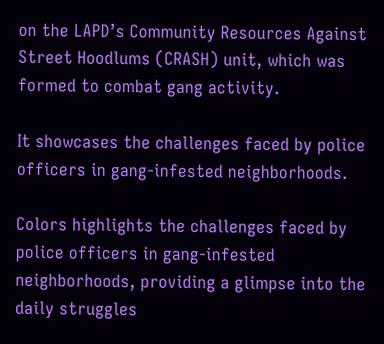on the LAPD’s Community Resources Against Street Hoodlums (CRASH) unit, which was formed to combat gang activity.

It showcases the challenges faced by police officers in gang-infested neighborhoods.

Colors highlights the challenges faced by police officers in gang-infested neighborhoods, providing a glimpse into the daily struggles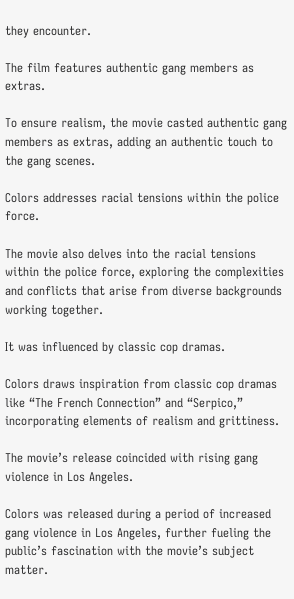they encounter.

The film features authentic gang members as extras.

To ensure realism, the movie casted authentic gang members as extras, adding an authentic touch to the gang scenes.

Colors addresses racial tensions within the police force.

The movie also delves into the racial tensions within the police force, exploring the complexities and conflicts that arise from diverse backgrounds working together.

It was influenced by classic cop dramas.

Colors draws inspiration from classic cop dramas like “The French Connection” and “Serpico,” incorporating elements of realism and grittiness.

The movie’s release coincided with rising gang violence in Los Angeles.

Colors was released during a period of increased gang violence in Los Angeles, further fueling the public’s fascination with the movie’s subject matter.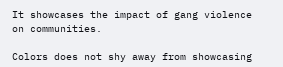It showcases the impact of gang violence on communities.

Colors does not shy away from showcasing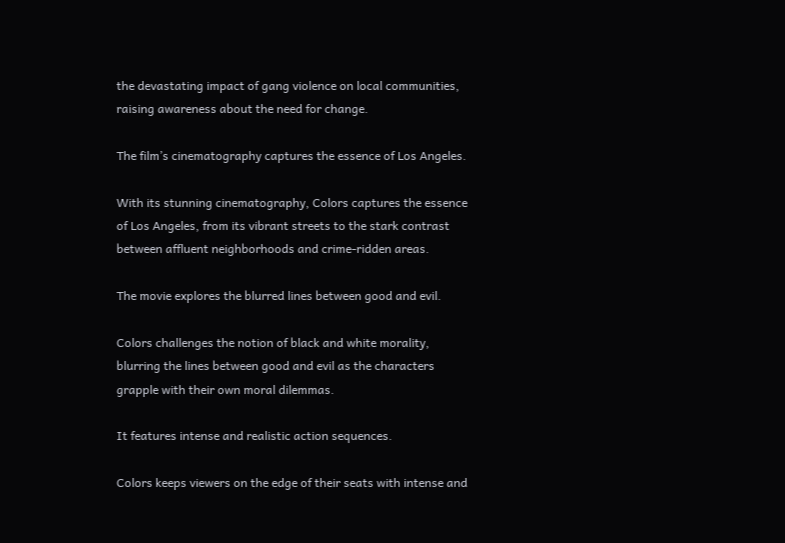the devastating impact of gang violence on local communities, raising awareness about the need for change.

The film’s cinematography captures the essence of Los Angeles.

With its stunning cinematography, Colors captures the essence of Los Angeles, from its vibrant streets to the stark contrast between affluent neighborhoods and crime-ridden areas.

The movie explores the blurred lines between good and evil.

Colors challenges the notion of black and white morality, blurring the lines between good and evil as the characters grapple with their own moral dilemmas.

It features intense and realistic action sequences.

Colors keeps viewers on the edge of their seats with intense and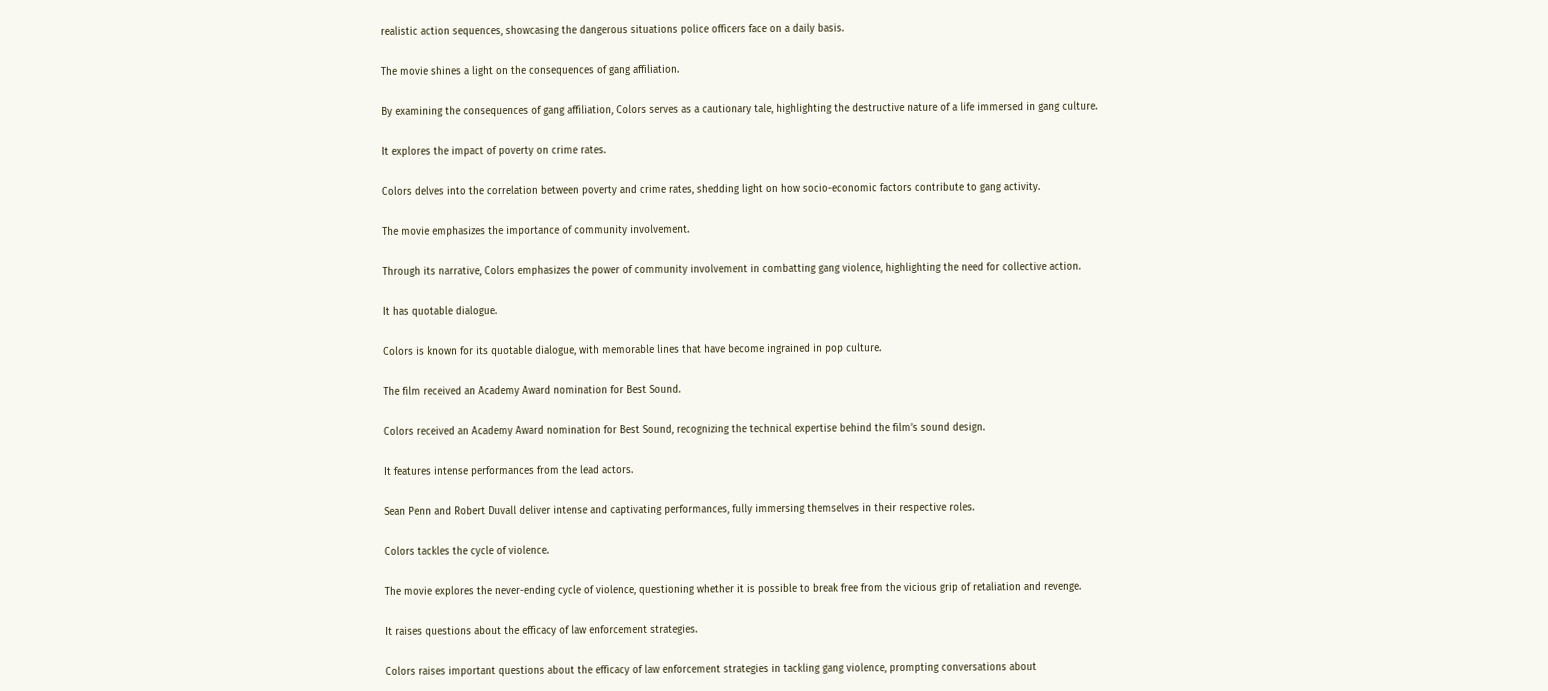realistic action sequences, showcasing the dangerous situations police officers face on a daily basis.

The movie shines a light on the consequences of gang affiliation.

By examining the consequences of gang affiliation, Colors serves as a cautionary tale, highlighting the destructive nature of a life immersed in gang culture.

It explores the impact of poverty on crime rates.

Colors delves into the correlation between poverty and crime rates, shedding light on how socio-economic factors contribute to gang activity.

The movie emphasizes the importance of community involvement.

Through its narrative, Colors emphasizes the power of community involvement in combatting gang violence, highlighting the need for collective action.

It has quotable dialogue.

Colors is known for its quotable dialogue, with memorable lines that have become ingrained in pop culture.

The film received an Academy Award nomination for Best Sound.

Colors received an Academy Award nomination for Best Sound, recognizing the technical expertise behind the film’s sound design.

It features intense performances from the lead actors.

Sean Penn and Robert Duvall deliver intense and captivating performances, fully immersing themselves in their respective roles.

Colors tackles the cycle of violence.

The movie explores the never-ending cycle of violence, questioning whether it is possible to break free from the vicious grip of retaliation and revenge.

It raises questions about the efficacy of law enforcement strategies.

Colors raises important questions about the efficacy of law enforcement strategies in tackling gang violence, prompting conversations about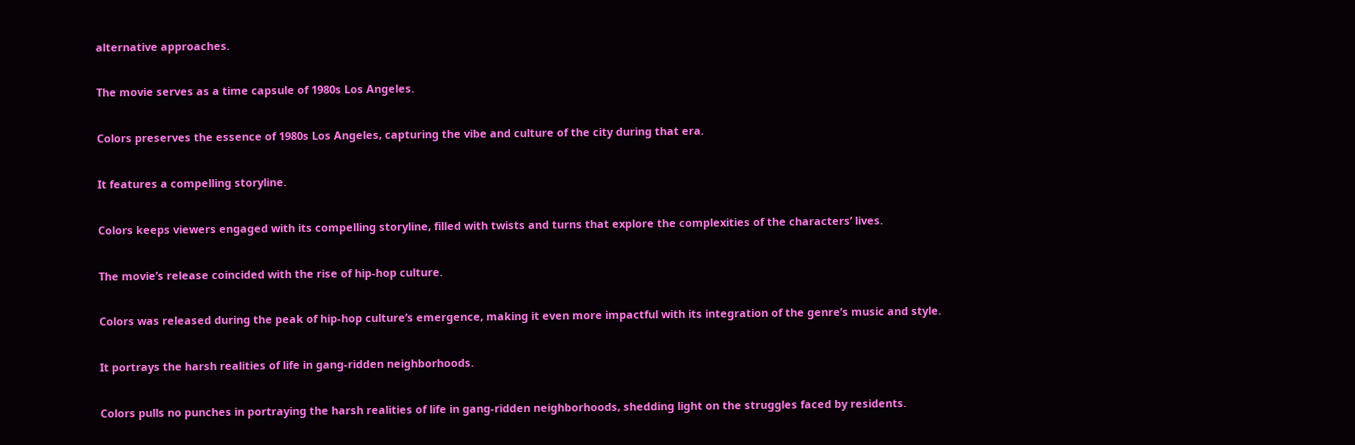alternative approaches.

The movie serves as a time capsule of 1980s Los Angeles.

Colors preserves the essence of 1980s Los Angeles, capturing the vibe and culture of the city during that era.

It features a compelling storyline.

Colors keeps viewers engaged with its compelling storyline, filled with twists and turns that explore the complexities of the characters’ lives.

The movie’s release coincided with the rise of hip-hop culture.

Colors was released during the peak of hip-hop culture’s emergence, making it even more impactful with its integration of the genre’s music and style.

It portrays the harsh realities of life in gang-ridden neighborhoods.

Colors pulls no punches in portraying the harsh realities of life in gang-ridden neighborhoods, shedding light on the struggles faced by residents.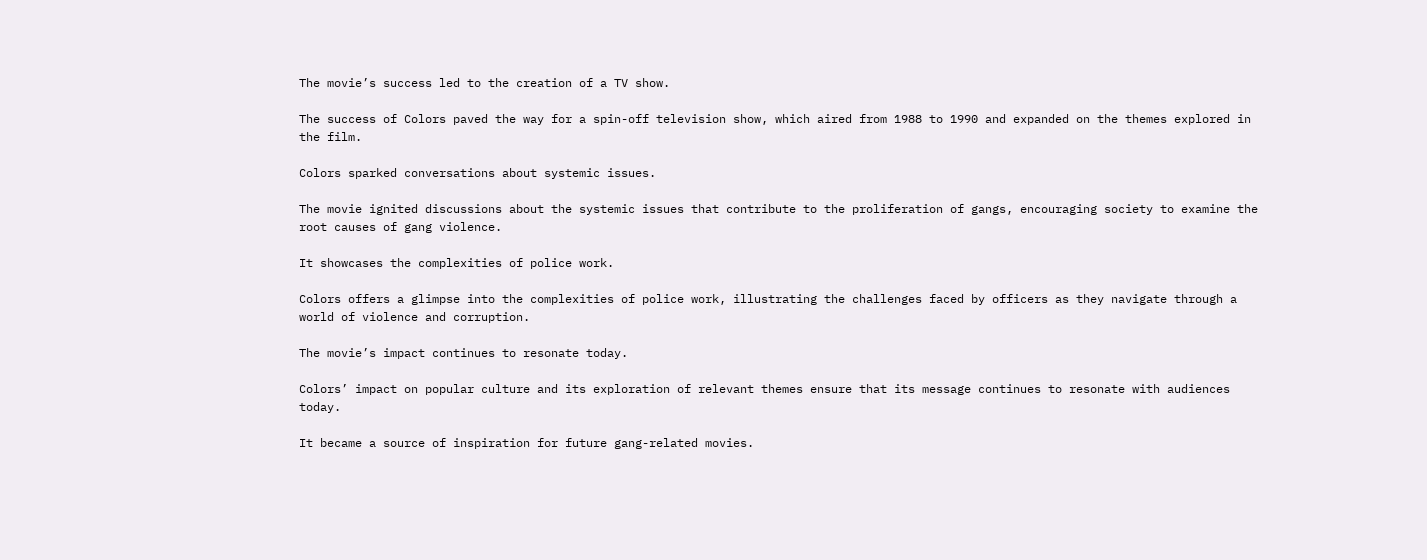The movie’s success led to the creation of a TV show.

The success of Colors paved the way for a spin-off television show, which aired from 1988 to 1990 and expanded on the themes explored in the film.

Colors sparked conversations about systemic issues.

The movie ignited discussions about the systemic issues that contribute to the proliferation of gangs, encouraging society to examine the root causes of gang violence.

It showcases the complexities of police work.

Colors offers a glimpse into the complexities of police work, illustrating the challenges faced by officers as they navigate through a world of violence and corruption.

The movie’s impact continues to resonate today.

Colors’ impact on popular culture and its exploration of relevant themes ensure that its message continues to resonate with audiences today.

It became a source of inspiration for future gang-related movies.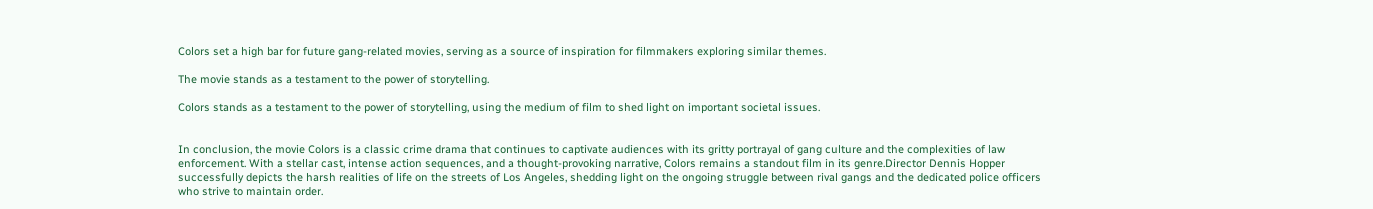Colors set a high bar for future gang-related movies, serving as a source of inspiration for filmmakers exploring similar themes.

The movie stands as a testament to the power of storytelling.

Colors stands as a testament to the power of storytelling, using the medium of film to shed light on important societal issues.


In conclusion, the movie Colors is a classic crime drama that continues to captivate audiences with its gritty portrayal of gang culture and the complexities of law enforcement. With a stellar cast, intense action sequences, and a thought-provoking narrative, Colors remains a standout film in its genre.Director Dennis Hopper successfully depicts the harsh realities of life on the streets of Los Angeles, shedding light on the ongoing struggle between rival gangs and the dedicated police officers who strive to maintain order.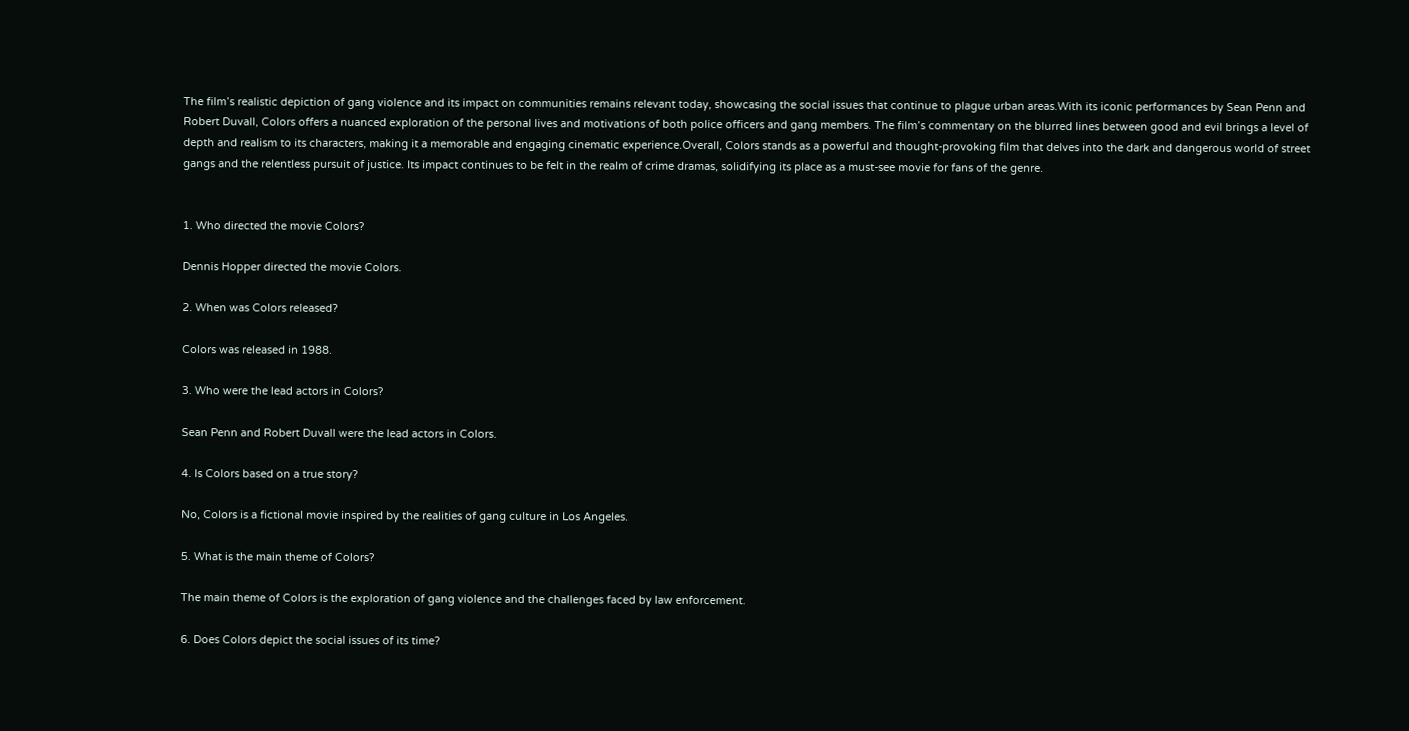The film’s realistic depiction of gang violence and its impact on communities remains relevant today, showcasing the social issues that continue to plague urban areas.With its iconic performances by Sean Penn and Robert Duvall, Colors offers a nuanced exploration of the personal lives and motivations of both police officers and gang members. The film’s commentary on the blurred lines between good and evil brings a level of depth and realism to its characters, making it a memorable and engaging cinematic experience.Overall, Colors stands as a powerful and thought-provoking film that delves into the dark and dangerous world of street gangs and the relentless pursuit of justice. Its impact continues to be felt in the realm of crime dramas, solidifying its place as a must-see movie for fans of the genre.


1. Who directed the movie Colors?

Dennis Hopper directed the movie Colors.

2. When was Colors released?

Colors was released in 1988.

3. Who were the lead actors in Colors?

Sean Penn and Robert Duvall were the lead actors in Colors.

4. Is Colors based on a true story?

No, Colors is a fictional movie inspired by the realities of gang culture in Los Angeles.

5. What is the main theme of Colors?

The main theme of Colors is the exploration of gang violence and the challenges faced by law enforcement.

6. Does Colors depict the social issues of its time?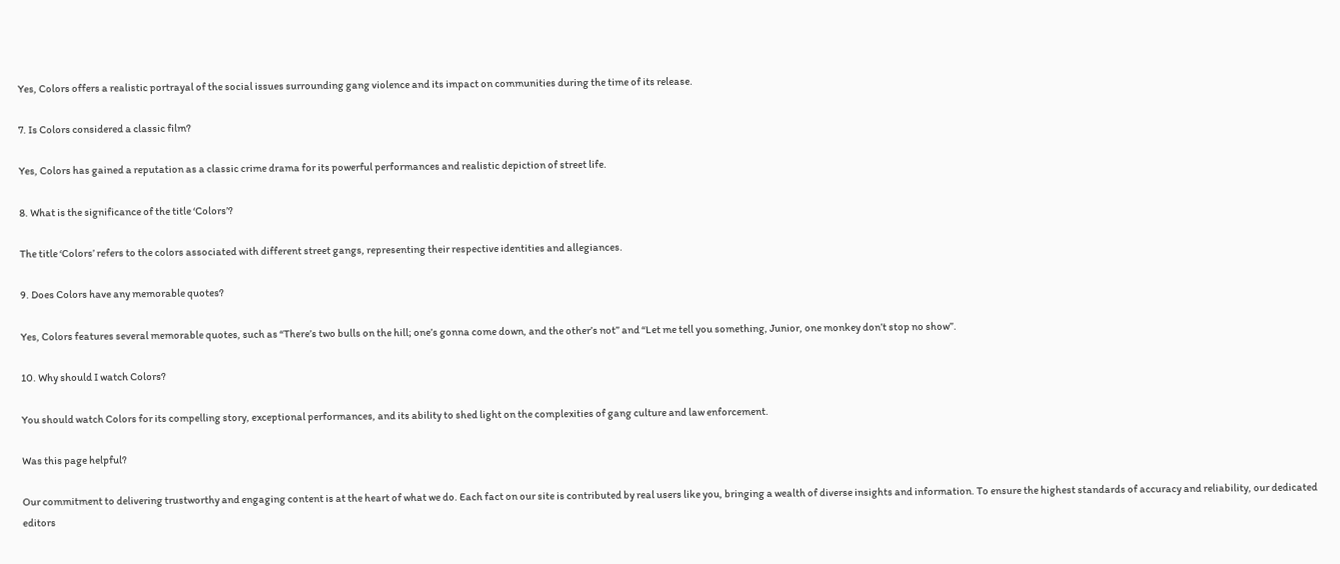Yes, Colors offers a realistic portrayal of the social issues surrounding gang violence and its impact on communities during the time of its release.

7. Is Colors considered a classic film?

Yes, Colors has gained a reputation as a classic crime drama for its powerful performances and realistic depiction of street life.

8. What is the significance of the title ‘Colors’?

The title ‘Colors’ refers to the colors associated with different street gangs, representing their respective identities and allegiances.

9. Does Colors have any memorable quotes?

Yes, Colors features several memorable quotes, such as “There’s two bulls on the hill; one’s gonna come down, and the other’s not” and “Let me tell you something, Junior, one monkey don’t stop no show”.

10. Why should I watch Colors?

You should watch Colors for its compelling story, exceptional performances, and its ability to shed light on the complexities of gang culture and law enforcement.

Was this page helpful?

Our commitment to delivering trustworthy and engaging content is at the heart of what we do. Each fact on our site is contributed by real users like you, bringing a wealth of diverse insights and information. To ensure the highest standards of accuracy and reliability, our dedicated editors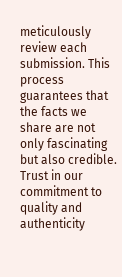meticulously review each submission. This process guarantees that the facts we share are not only fascinating but also credible. Trust in our commitment to quality and authenticity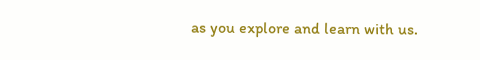as you explore and learn with us.